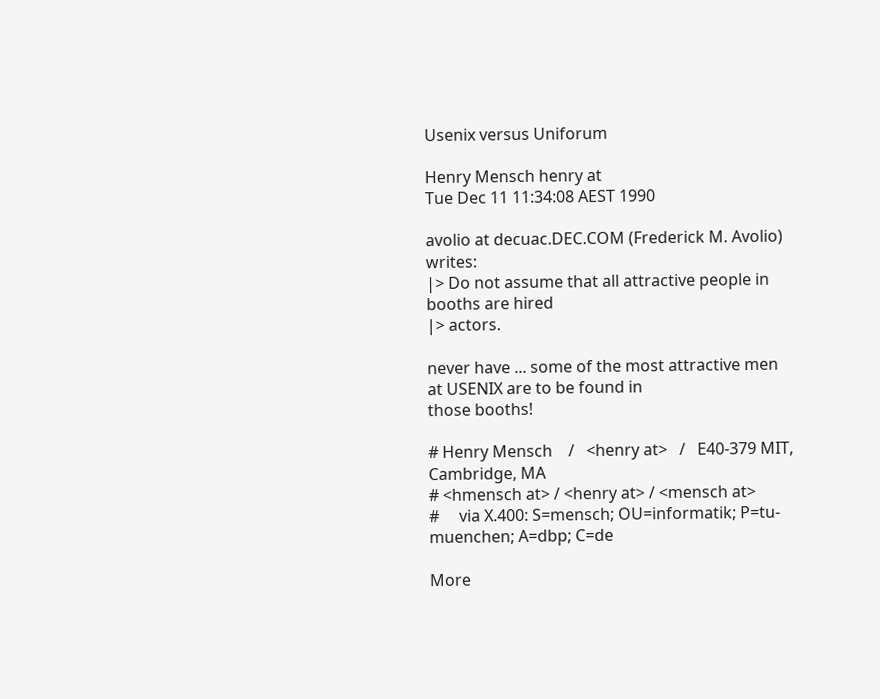Usenix versus Uniforum

Henry Mensch henry at
Tue Dec 11 11:34:08 AEST 1990

avolio at decuac.DEC.COM (Frederick M. Avolio) writes:
|> Do not assume that all attractive people in booths are hired
|> actors.

never have ... some of the most attractive men at USENIX are to be found in
those booths!

# Henry Mensch    /   <henry at>   /   E40-379 MIT,  Cambridge, MA
# <hmensch at> / <henry at> / <mensch at>
#     via X.400: S=mensch; OU=informatik; P=tu-muenchen; A=dbp; C=de

More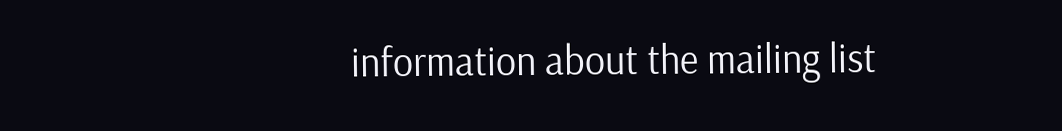information about the mailing list